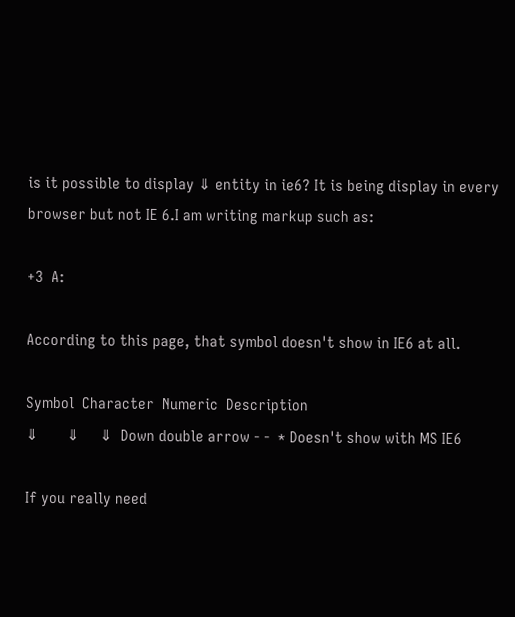is it possible to display ⇓ entity in ie6? It is being display in every browser but not IE 6.I am writing markup such as:

+3  A:

According to this page, that symbol doesn't show in IE6 at all.

Symbol  Character  Numeric  Description
⇓       ⇓     ⇓  Down double arrow - -  * Doesn't show with MS IE6

If you really need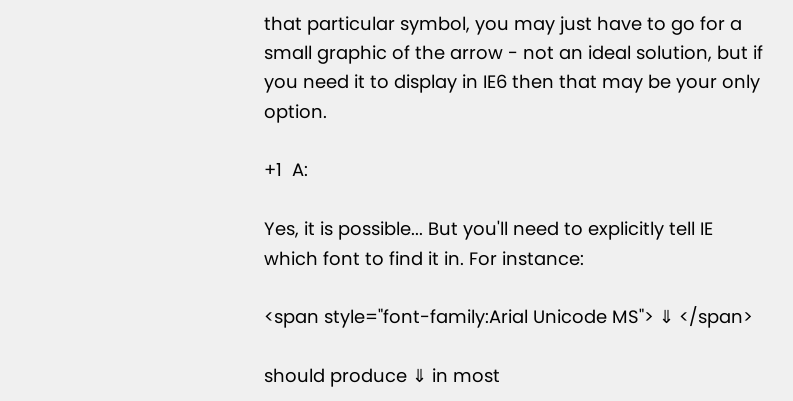that particular symbol, you may just have to go for a small graphic of the arrow - not an ideal solution, but if you need it to display in IE6 then that may be your only option.

+1  A:

Yes, it is possible... But you'll need to explicitly tell IE which font to find it in. For instance:

<span style="font-family:Arial Unicode MS"> ⇓ </span>

should produce ⇓ in most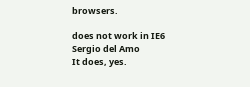browsers.

does not work in IE6
Sergio del Amo
It does, yes.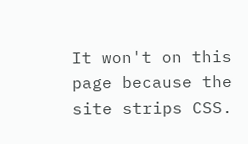It won't on this page because the site strips CSS.